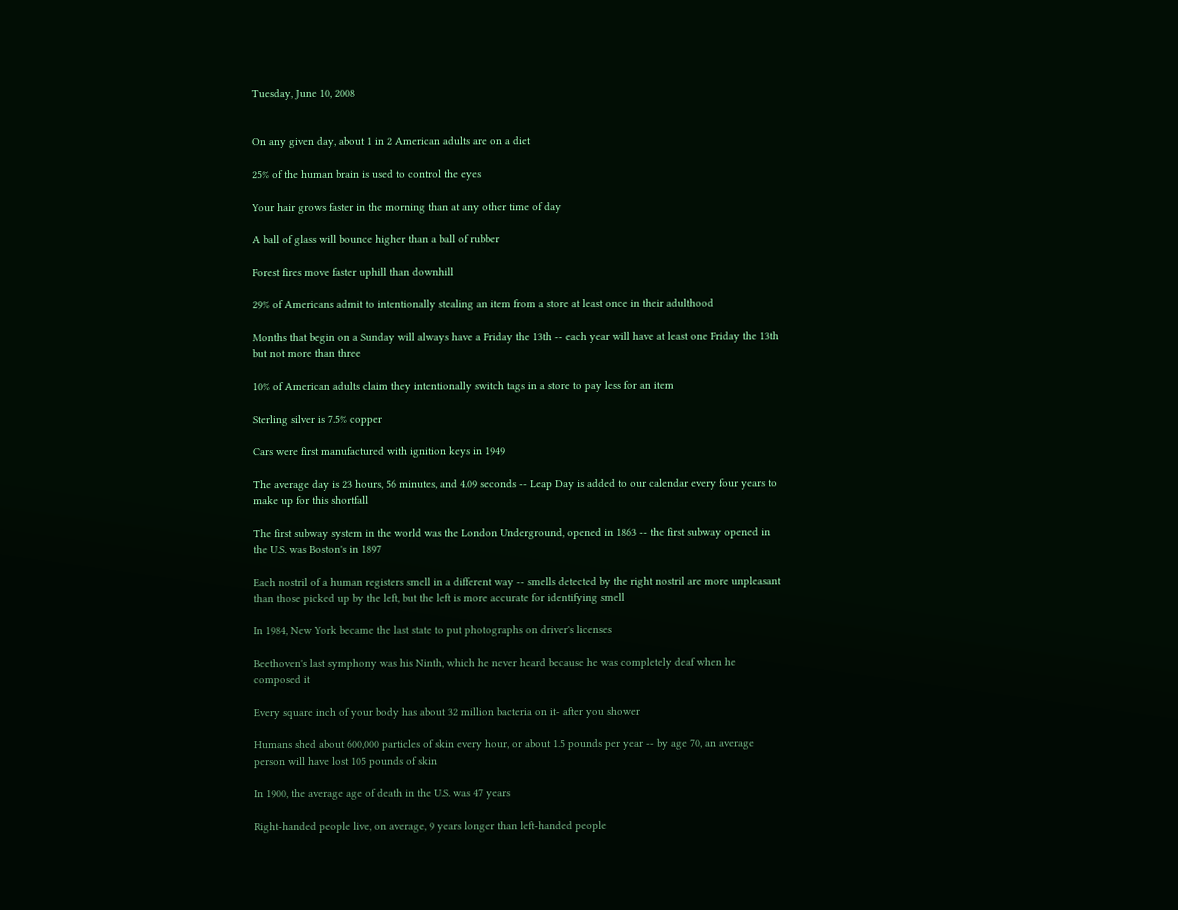Tuesday, June 10, 2008


On any given day, about 1 in 2 American adults are on a diet

25% of the human brain is used to control the eyes

Your hair grows faster in the morning than at any other time of day

A ball of glass will bounce higher than a ball of rubber

Forest fires move faster uphill than downhill

29% of Americans admit to intentionally stealing an item from a store at least once in their adulthood

Months that begin on a Sunday will always have a Friday the 13th -- each year will have at least one Friday the 13th but not more than three

10% of American adults claim they intentionally switch tags in a store to pay less for an item

Sterling silver is 7.5% copper

Cars were first manufactured with ignition keys in 1949

The average day is 23 hours, 56 minutes, and 4.09 seconds -- Leap Day is added to our calendar every four years to make up for this shortfall

The first subway system in the world was the London Underground, opened in 1863 -- the first subway opened in the U.S. was Boston's in 1897

Each nostril of a human registers smell in a different way -- smells detected by the right nostril are more unpleasant than those picked up by the left, but the left is more accurate for identifying smell

In 1984, New York became the last state to put photographs on driver's licenses

Beethoven's last symphony was his Ninth, which he never heard because he was completely deaf when he composed it

Every square inch of your body has about 32 million bacteria on it- after you shower

Humans shed about 600,000 particles of skin every hour, or about 1.5 pounds per year -- by age 70, an average person will have lost 105 pounds of skin

In 1900, the average age of death in the U.S. was 47 years

Right-handed people live, on average, 9 years longer than left-handed people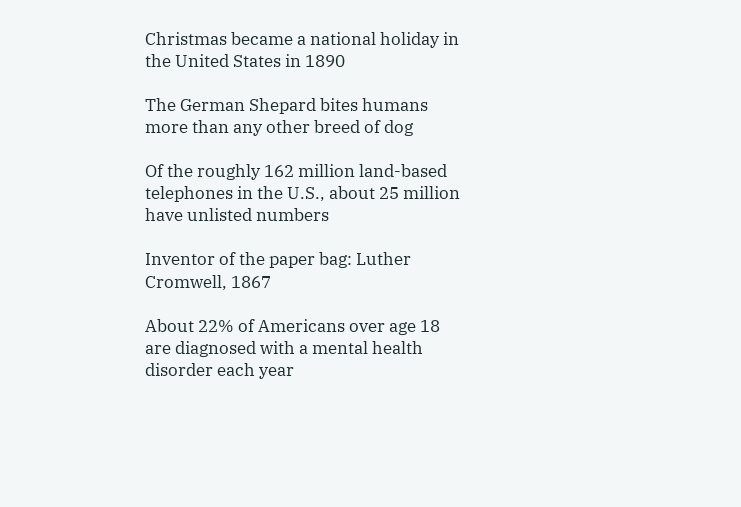Christmas became a national holiday in the United States in 1890

The German Shepard bites humans more than any other breed of dog

Of the roughly 162 million land-based telephones in the U.S., about 25 million have unlisted numbers

Inventor of the paper bag: Luther Cromwell, 1867

About 22% of Americans over age 18 are diagnosed with a mental health disorder each year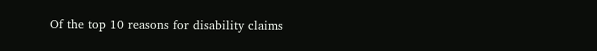Of the top 10 reasons for disability claims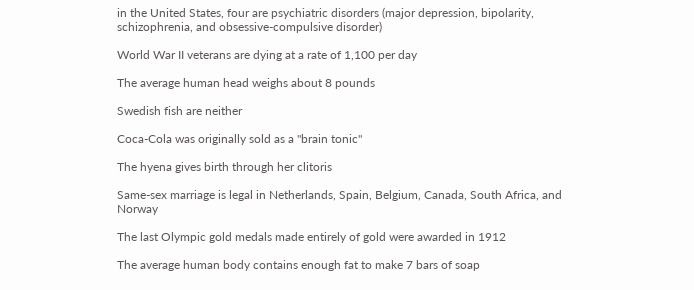in the United States, four are psychiatric disorders (major depression, bipolarity, schizophrenia, and obsessive-compulsive disorder)

World War II veterans are dying at a rate of 1,100 per day

The average human head weighs about 8 pounds

Swedish fish are neither

Coca-Cola was originally sold as a "brain tonic"

The hyena gives birth through her clitoris

Same-sex marriage is legal in Netherlands, Spain, Belgium, Canada, South Africa, and Norway

The last Olympic gold medals made entirely of gold were awarded in 1912

The average human body contains enough fat to make 7 bars of soap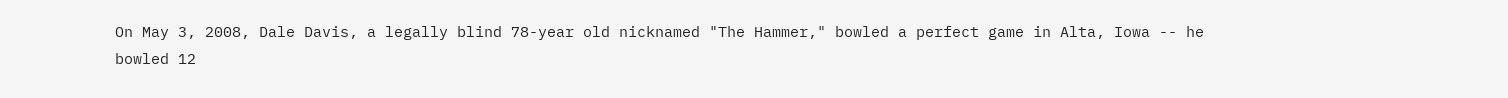On May 3, 2008, Dale Davis, a legally blind 78-year old nicknamed "The Hammer," bowled a perfect game in Alta, Iowa -- he bowled 12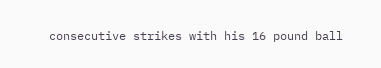consecutive strikes with his 16 pound ball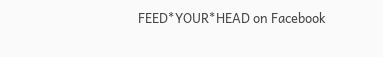FEED*YOUR*HEAD on Facebook